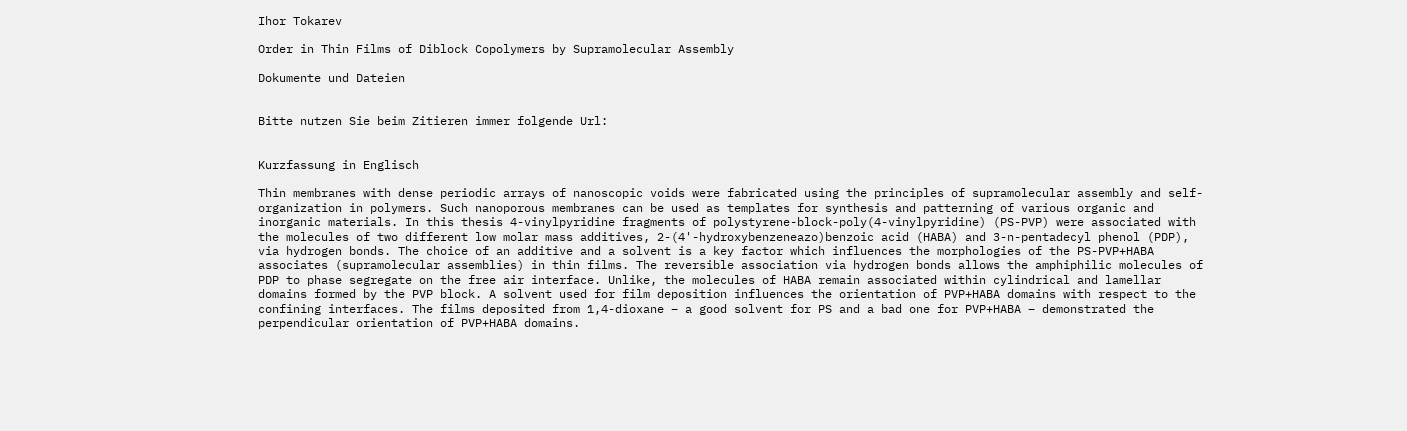Ihor Tokarev

Order in Thin Films of Diblock Copolymers by Supramolecular Assembly

Dokumente und Dateien


Bitte nutzen Sie beim Zitieren immer folgende Url:


Kurzfassung in Englisch

Thin membranes with dense periodic arrays of nanoscopic voids were fabricated using the principles of supramolecular assembly and self-organization in polymers. Such nanoporous membranes can be used as templates for synthesis and patterning of various organic and inorganic materials. In this thesis 4-vinylpyridine fragments of polystyrene-block-poly(4-vinylpyridine) (PS-PVP) were associated with the molecules of two different low molar mass additives, 2-(4'-hydroxybenzeneazo)benzoic acid (HABA) and 3-n-pentadecyl phenol (PDP), via hydrogen bonds. The choice of an additive and a solvent is a key factor which influences the morphologies of the PS-PVP+HABA associates (supramolecular assemblies) in thin films. The reversible association via hydrogen bonds allows the amphiphilic molecules of PDP to phase segregate on the free air interface. Unlike, the molecules of HABA remain associated within cylindrical and lamellar domains formed by the PVP block. A solvent used for film deposition influences the orientation of PVP+HABA domains with respect to the confining interfaces. The films deposited from 1,4-dioxane – a good solvent for PS and a bad one for PVP+HABA – demonstrated the perpendicular orientation of PVP+HABA domains.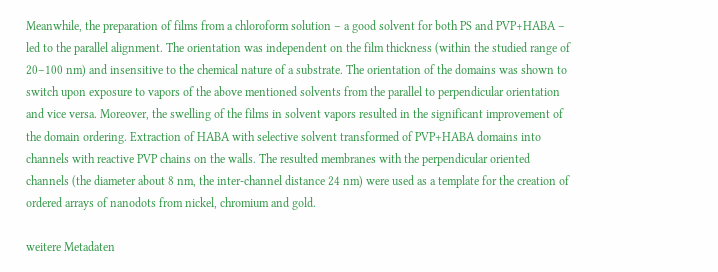Meanwhile, the preparation of films from a chloroform solution – a good solvent for both PS and PVP+HABA – led to the parallel alignment. The orientation was independent on the film thickness (within the studied range of 20–100 nm) and insensitive to the chemical nature of a substrate. The orientation of the domains was shown to switch upon exposure to vapors of the above mentioned solvents from the parallel to perpendicular orientation and vice versa. Moreover, the swelling of the films in solvent vapors resulted in the significant improvement of the domain ordering. Extraction of HABA with selective solvent transformed of PVP+HABA domains into channels with reactive PVP chains on the walls. The resulted membranes with the perpendicular oriented channels (the diameter about 8 nm, the inter-channel distance 24 nm) were used as a template for the creation of ordered arrays of nanodots from nickel, chromium and gold.

weitere Metadaten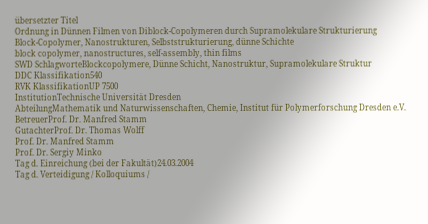übersetzter Titel
Ordnung in Dünnen Filmen von Diblock-Copolymeren durch Supramolekulare Strukturierung
Block-Copolymer, Nanostrukturen, Selbststrukturierung, dünne Schichte
block copolymer, nanostructures, self-assembly, thin films
SWD SchlagworteBlockcopolymere, Dünne Schicht, Nanostruktur, Supramolekulare Struktur
DDC Klassifikation540
RVK KlassifikationUP 7500
InstitutionTechnische Universität Dresden
AbteilungMathematik und Naturwissenschaften, Chemie, Institut für Polymerforschung Dresden e.V.
BetreuerProf. Dr. Manfred Stamm
GutachterProf. Dr. Thomas Wolff
Prof. Dr. Manfred Stamm
Prof. Dr. Sergiy Minko
Tag d. Einreichung (bei der Fakultät)24.03.2004
Tag d. Verteidigung / Kolloquiums /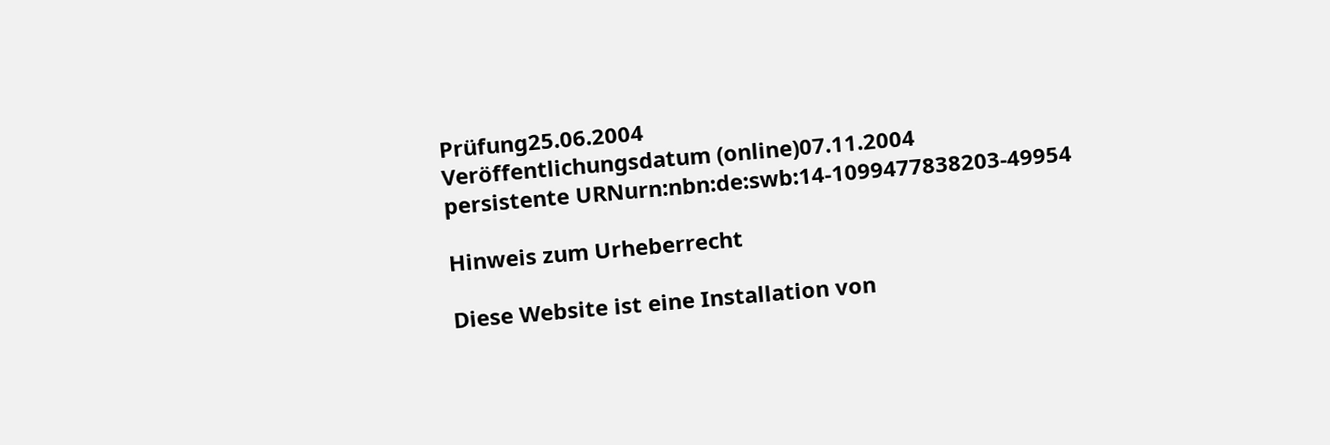Prüfung25.06.2004
Veröffentlichungsdatum (online)07.11.2004
persistente URNurn:nbn:de:swb:14-1099477838203-49954

Hinweis zum Urheberrecht

Diese Website ist eine Installation von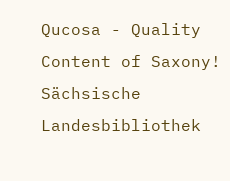Qucosa - Quality Content of Saxony!
Sächsische Landesbibliothek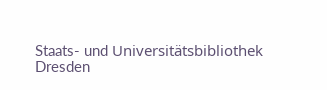Staats- und Universitätsbibliothek Dresden